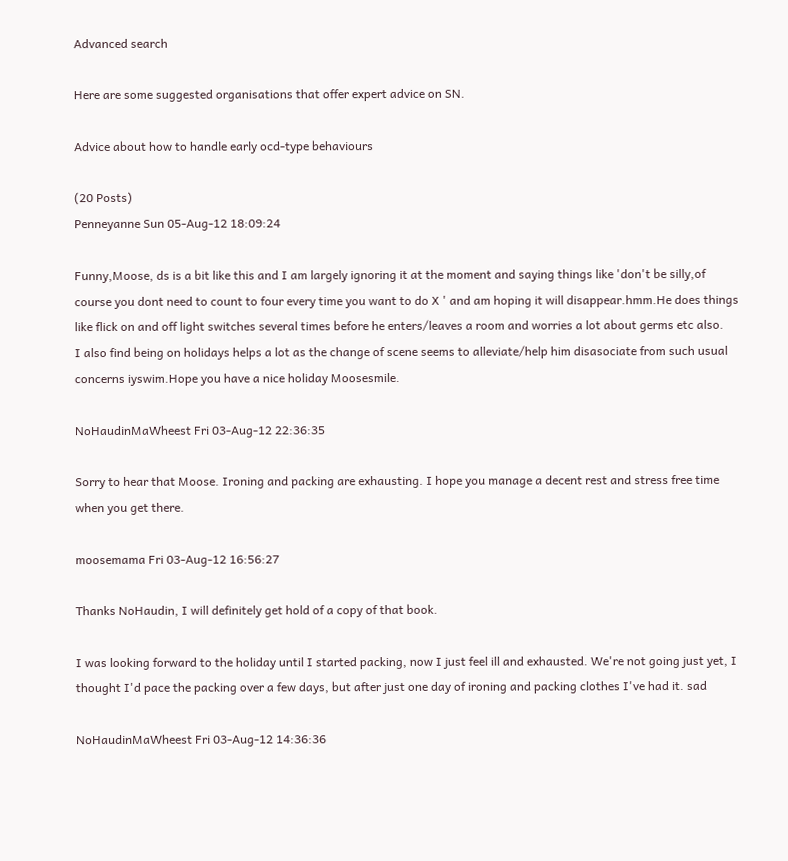Advanced search

Here are some suggested organisations that offer expert advice on SN.

Advice about how to handle early ocd-type behaviours

(20 Posts)
Penneyanne Sun 05-Aug-12 18:09:24

Funny,Moose, ds is a bit like this and I am largely ignoring it at the moment and saying things like 'don't be silly,of course you dont need to count to four every time you want to do X ' and am hoping it will disappear.hmm.He does things like flick on and off light switches several times before he enters/leaves a room and worries a lot about germs etc also.
I also find being on holidays helps a lot as the change of scene seems to alleviate/help him disasociate from such usual concerns iyswim.Hope you have a nice holiday Moosesmile.

NoHaudinMaWheest Fri 03-Aug-12 22:36:35

Sorry to hear that Moose. Ironing and packing are exhausting. I hope you manage a decent rest and stress free time when you get there.

moosemama Fri 03-Aug-12 16:56:27

Thanks NoHaudin, I will definitely get hold of a copy of that book.

I was looking forward to the holiday until I started packing, now I just feel ill and exhausted. We're not going just yet, I thought I'd pace the packing over a few days, but after just one day of ironing and packing clothes I've had it. sad

NoHaudinMaWheest Fri 03-Aug-12 14:36:36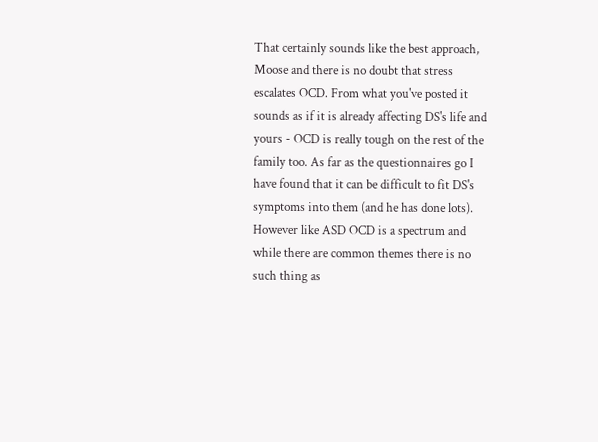That certainly sounds like the best approach, Moose and there is no doubt that stress escalates OCD. From what you've posted it sounds as if it is already affecting DS's life and yours - OCD is really tough on the rest of the family too. As far as the questionnaires go I have found that it can be difficult to fit DS's symptoms into them (and he has done lots). However like ASD OCD is a spectrum and while there are common themes there is no such thing as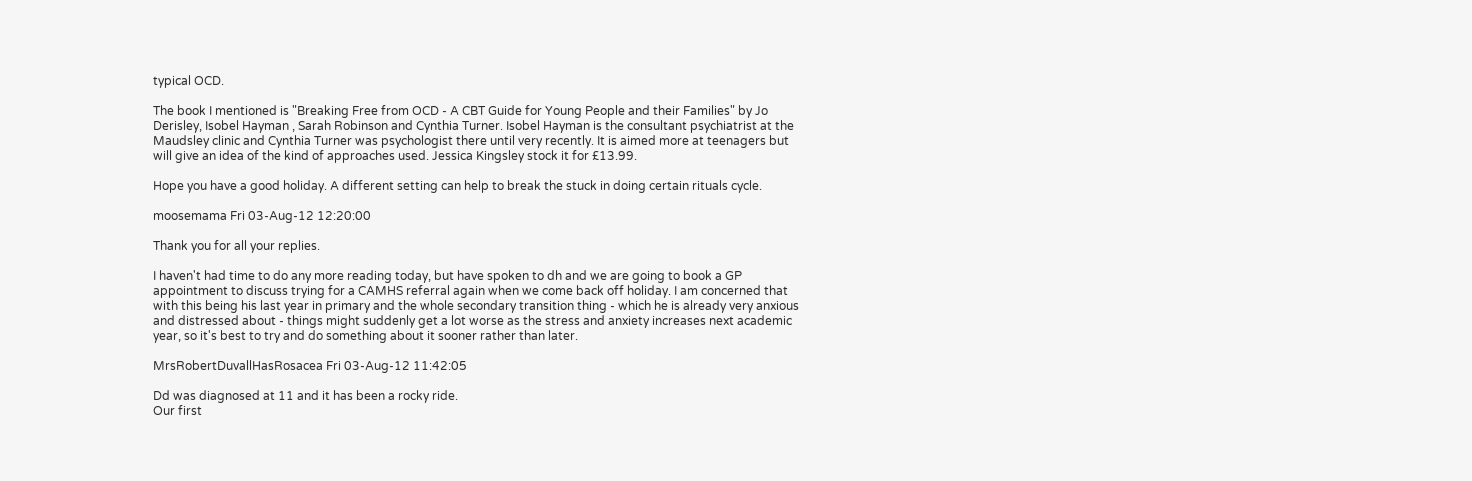typical OCD.

The book I mentioned is "Breaking Free from OCD - A CBT Guide for Young People and their Families" by Jo Derisley, Isobel Hayman , Sarah Robinson and Cynthia Turner. Isobel Hayman is the consultant psychiatrist at the Maudsley clinic and Cynthia Turner was psychologist there until very recently. It is aimed more at teenagers but will give an idea of the kind of approaches used. Jessica Kingsley stock it for £13.99.

Hope you have a good holiday. A different setting can help to break the stuck in doing certain rituals cycle.

moosemama Fri 03-Aug-12 12:20:00

Thank you for all your replies.

I haven't had time to do any more reading today, but have spoken to dh and we are going to book a GP appointment to discuss trying for a CAMHS referral again when we come back off holiday. I am concerned that with this being his last year in primary and the whole secondary transition thing - which he is already very anxious and distressed about - things might suddenly get a lot worse as the stress and anxiety increases next academic year, so it's best to try and do something about it sooner rather than later.

MrsRobertDuvallHasRosacea Fri 03-Aug-12 11:42:05

Dd was diagnosed at 11 and it has been a rocky ride.
Our first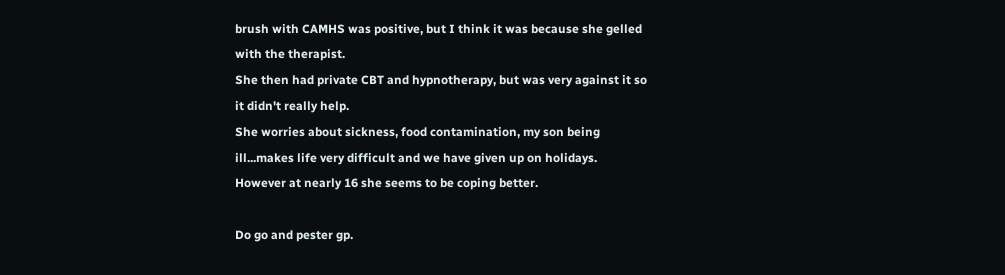brush with CAMHS was positive, but I think it was because she gelled with the therapist.
She then had private CBT and hypnotherapy, but was very against it so it didn't really help.
She worries about sickness, food contamination, my son being ill...makes life very difficult and we have given up on holidays.
However at nearly 16 she seems to be coping better.

Do go and pester gp.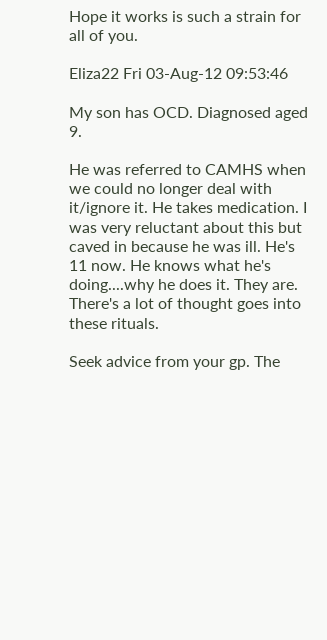Hope it works is such a strain for all of you.

Eliza22 Fri 03-Aug-12 09:53:46

My son has OCD. Diagnosed aged 9.

He was referred to CAMHS when we could no longer deal with it/ignore it. He takes medication. I was very reluctant about this but caved in because he was ill. He's 11 now. He knows what he's doing....why he does it. They are. There's a lot of thought goes into these rituals.

Seek advice from your gp. The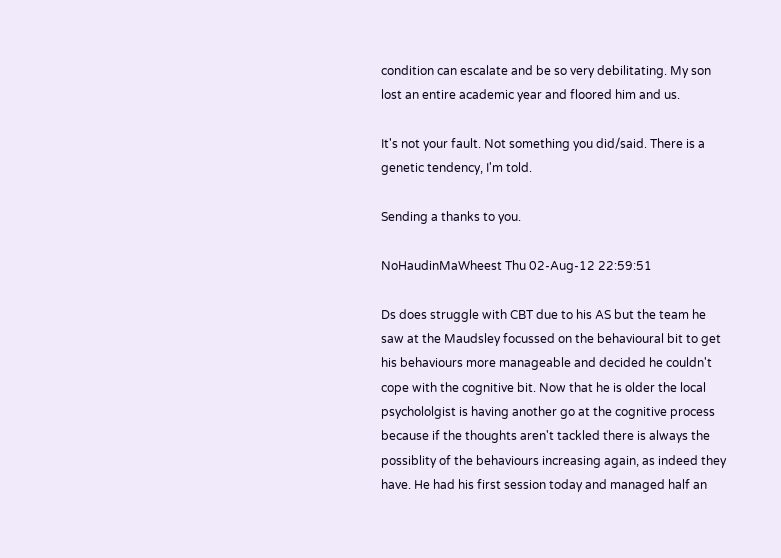condition can escalate and be so very debilitating. My son lost an entire academic year and floored him and us.

It's not your fault. Not something you did/said. There is a genetic tendency, I'm told.

Sending a thanks to you.

NoHaudinMaWheest Thu 02-Aug-12 22:59:51

Ds does struggle with CBT due to his AS but the team he saw at the Maudsley focussed on the behavioural bit to get his behaviours more manageable and decided he couldn't cope with the cognitive bit. Now that he is older the local psychololgist is having another go at the cognitive process because if the thoughts aren't tackled there is always the possiblity of the behaviours increasing again, as indeed they have. He had his first session today and managed half an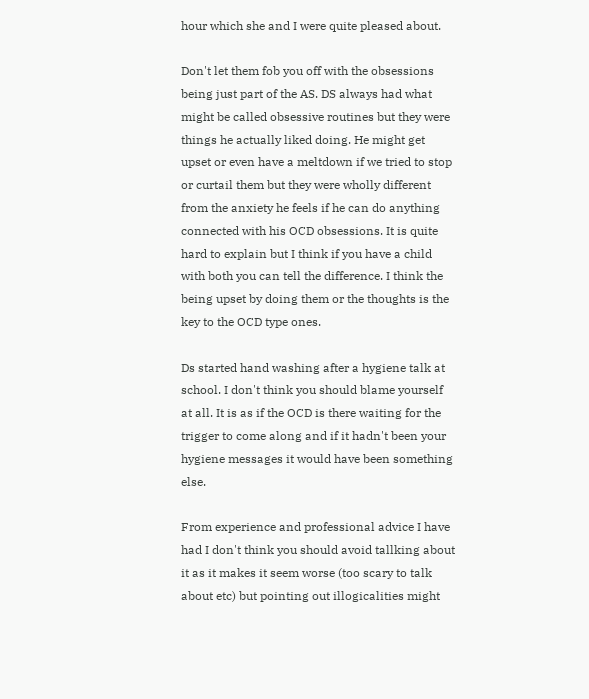hour which she and I were quite pleased about.

Don't let them fob you off with the obsessions being just part of the AS. DS always had what might be called obsessive routines but they were things he actually liked doing. He might get upset or even have a meltdown if we tried to stop or curtail them but they were wholly different from the anxiety he feels if he can do anything connected with his OCD obsessions. It is quite hard to explain but I think if you have a child with both you can tell the difference. I think the being upset by doing them or the thoughts is the key to the OCD type ones.

Ds started hand washing after a hygiene talk at school. I don't think you should blame yourself at all. It is as if the OCD is there waiting for the trigger to come along and if it hadn't been your hygiene messages it would have been something else.

From experience and professional advice I have had I don't think you should avoid tallking about it as it makes it seem worse (too scary to talk about etc) but pointing out illogicalities might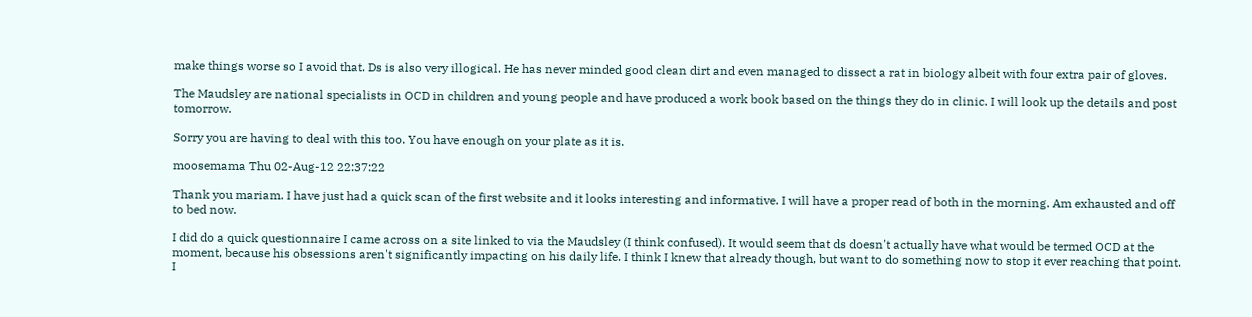make things worse so I avoid that. Ds is also very illogical. He has never minded good clean dirt and even managed to dissect a rat in biology albeit with four extra pair of gloves.

The Maudsley are national specialists in OCD in children and young people and have produced a work book based on the things they do in clinic. I will look up the details and post tomorrow.

Sorry you are having to deal with this too. You have enough on your plate as it is.

moosemama Thu 02-Aug-12 22:37:22

Thank you mariam. I have just had a quick scan of the first website and it looks interesting and informative. I will have a proper read of both in the morning. Am exhausted and off to bed now.

I did do a quick questionnaire I came across on a site linked to via the Maudsley (I think confused). It would seem that ds doesn't actually have what would be termed OCD at the moment, because his obsessions aren't significantly impacting on his daily life. I think I knew that already though, but want to do something now to stop it ever reaching that point. I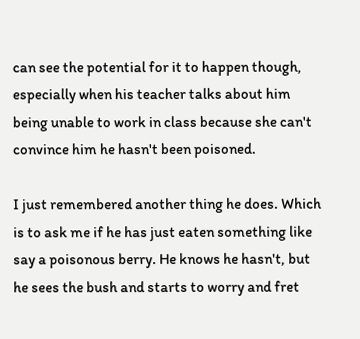can see the potential for it to happen though, especially when his teacher talks about him being unable to work in class because she can't convince him he hasn't been poisoned.

I just remembered another thing he does. Which is to ask me if he has just eaten something like say a poisonous berry. He knows he hasn't, but he sees the bush and starts to worry and fret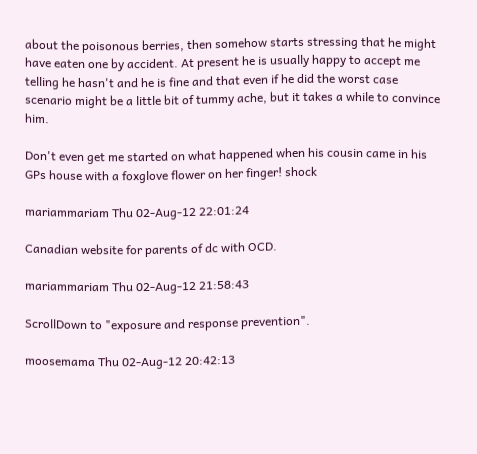about the poisonous berries, then somehow starts stressing that he might have eaten one by accident. At present he is usually happy to accept me telling he hasn't and he is fine and that even if he did the worst case scenario might be a little bit of tummy ache, but it takes a while to convince him.

Don't even get me started on what happened when his cousin came in his GPs house with a foxglove flower on her finger! shock

mariammariam Thu 02-Aug-12 22:01:24

Canadian website for parents of dc with OCD.

mariammariam Thu 02-Aug-12 21:58:43

ScrollDown to "exposure and response prevention".

moosemama Thu 02-Aug-12 20:42:13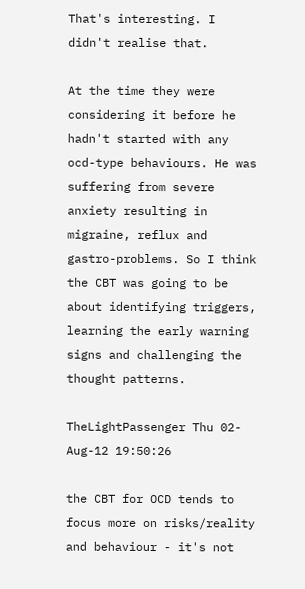That's interesting. I didn't realise that.

At the time they were considering it before he hadn't started with any ocd-type behaviours. He was suffering from severe anxiety resulting in migraine, reflux and gastro-problems. So I think the CBT was going to be about identifying triggers, learning the early warning signs and challenging the thought patterns.

TheLightPassenger Thu 02-Aug-12 19:50:26

the CBT for OCD tends to focus more on risks/reality and behaviour - it's not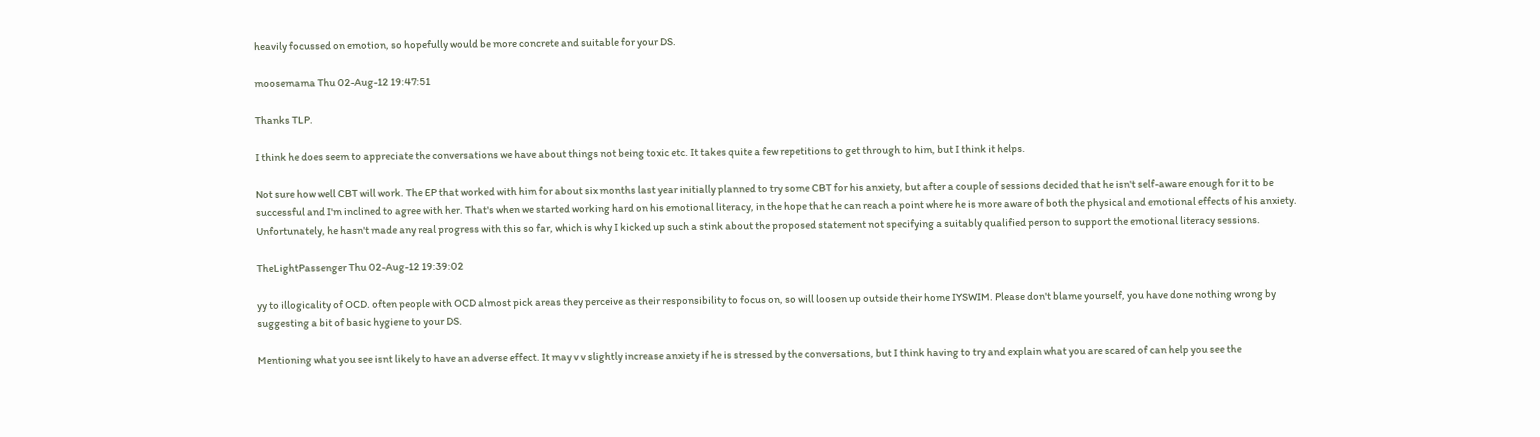heavily focussed on emotion, so hopefully would be more concrete and suitable for your DS.

moosemama Thu 02-Aug-12 19:47:51

Thanks TLP.

I think he does seem to appreciate the conversations we have about things not being toxic etc. It takes quite a few repetitions to get through to him, but I think it helps.

Not sure how well CBT will work. The EP that worked with him for about six months last year initially planned to try some CBT for his anxiety, but after a couple of sessions decided that he isn't self-aware enough for it to be successful and I'm inclined to agree with her. That's when we started working hard on his emotional literacy, in the hope that he can reach a point where he is more aware of both the physical and emotional effects of his anxiety. Unfortunately, he hasn't made any real progress with this so far, which is why I kicked up such a stink about the proposed statement not specifying a suitably qualified person to support the emotional literacy sessions.

TheLightPassenger Thu 02-Aug-12 19:39:02

yy to illogicality of OCD. often people with OCD almost pick areas they perceive as their responsibility to focus on, so will loosen up outside their home IYSWIM. Please don't blame yourself, you have done nothing wrong by suggesting a bit of basic hygiene to your DS.

Mentioning what you see isnt likely to have an adverse effect. It may v v slightly increase anxiety if he is stressed by the conversations, but I think having to try and explain what you are scared of can help you see the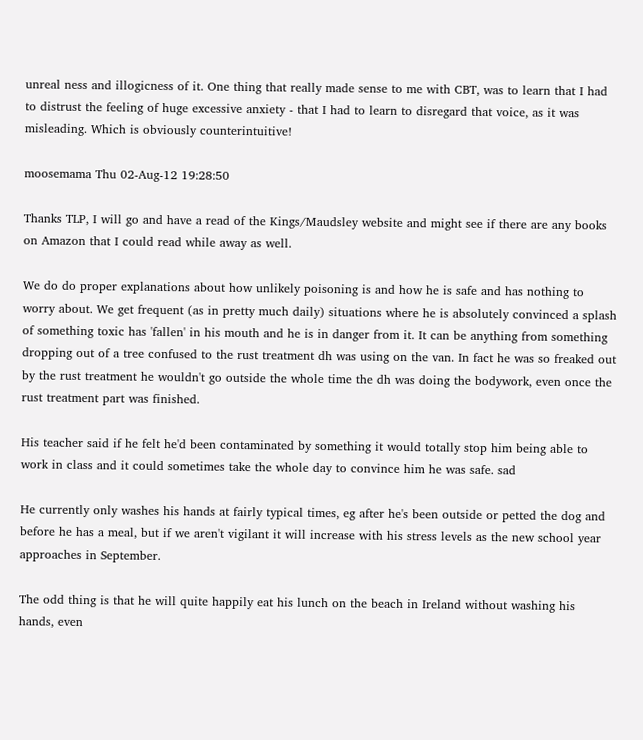unreal ness and illogicness of it. One thing that really made sense to me with CBT, was to learn that I had to distrust the feeling of huge excessive anxiety - that I had to learn to disregard that voice, as it was misleading. Which is obviously counterintuitive!

moosemama Thu 02-Aug-12 19:28:50

Thanks TLP, I will go and have a read of the Kings/Maudsley website and might see if there are any books on Amazon that I could read while away as well.

We do do proper explanations about how unlikely poisoning is and how he is safe and has nothing to worry about. We get frequent (as in pretty much daily) situations where he is absolutely convinced a splash of something toxic has 'fallen' in his mouth and he is in danger from it. It can be anything from something dropping out of a tree confused to the rust treatment dh was using on the van. In fact he was so freaked out by the rust treatment he wouldn't go outside the whole time the dh was doing the bodywork, even once the rust treatment part was finished.

His teacher said if he felt he'd been contaminated by something it would totally stop him being able to work in class and it could sometimes take the whole day to convince him he was safe. sad

He currently only washes his hands at fairly typical times, eg after he's been outside or petted the dog and before he has a meal, but if we aren't vigilant it will increase with his stress levels as the new school year approaches in September.

The odd thing is that he will quite happily eat his lunch on the beach in Ireland without washing his hands, even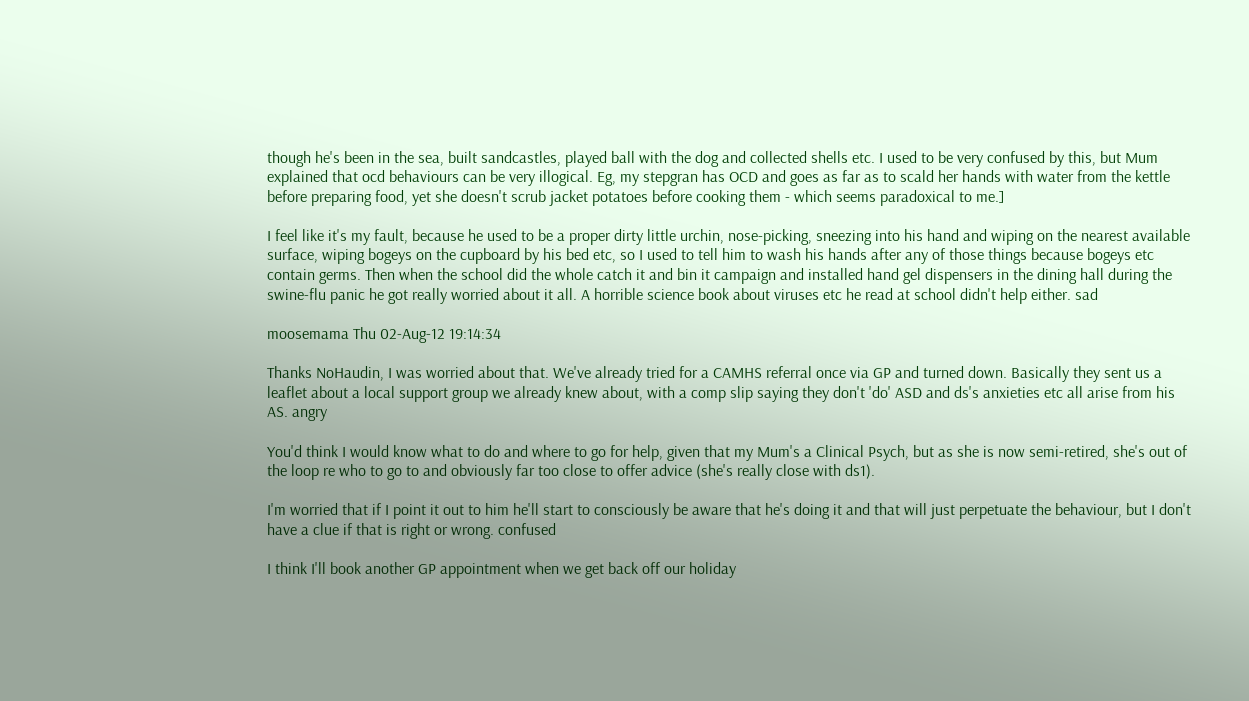though he's been in the sea, built sandcastles, played ball with the dog and collected shells etc. I used to be very confused by this, but Mum explained that ocd behaviours can be very illogical. Eg, my stepgran has OCD and goes as far as to scald her hands with water from the kettle before preparing food, yet she doesn't scrub jacket potatoes before cooking them - which seems paradoxical to me.]

I feel like it's my fault, because he used to be a proper dirty little urchin, nose-picking, sneezing into his hand and wiping on the nearest available surface, wiping bogeys on the cupboard by his bed etc, so I used to tell him to wash his hands after any of those things because bogeys etc contain germs. Then when the school did the whole catch it and bin it campaign and installed hand gel dispensers in the dining hall during the swine-flu panic he got really worried about it all. A horrible science book about viruses etc he read at school didn't help either. sad

moosemama Thu 02-Aug-12 19:14:34

Thanks NoHaudin, I was worried about that. We've already tried for a CAMHS referral once via GP and turned down. Basically they sent us a leaflet about a local support group we already knew about, with a comp slip saying they don't 'do' ASD and ds's anxieties etc all arise from his AS. angry

You'd think I would know what to do and where to go for help, given that my Mum's a Clinical Psych, but as she is now semi-retired, she's out of the loop re who to go to and obviously far too close to offer advice (she's really close with ds1).

I'm worried that if I point it out to him he'll start to consciously be aware that he's doing it and that will just perpetuate the behaviour, but I don't have a clue if that is right or wrong. confused

I think I'll book another GP appointment when we get back off our holiday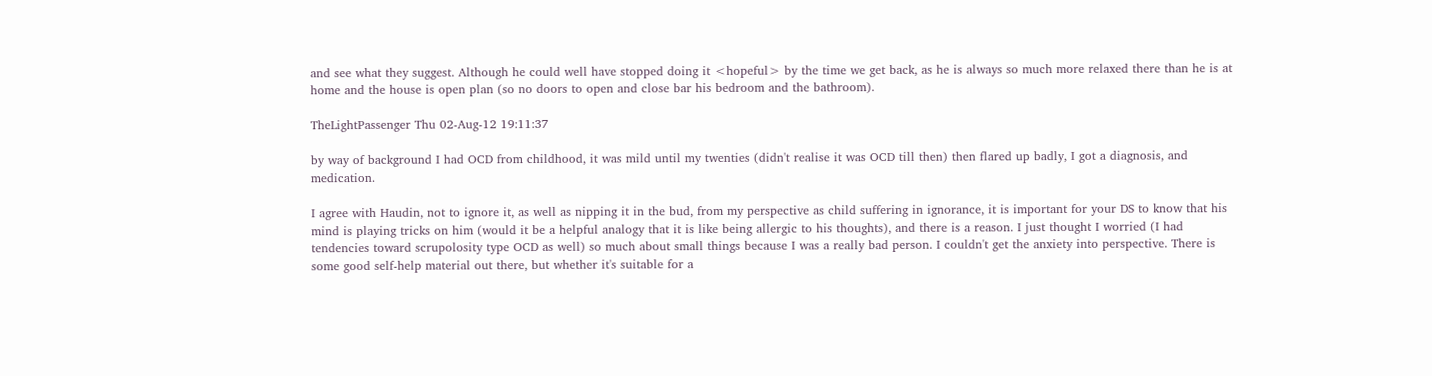and see what they suggest. Although he could well have stopped doing it <hopeful> by the time we get back, as he is always so much more relaxed there than he is at home and the house is open plan (so no doors to open and close bar his bedroom and the bathroom).

TheLightPassenger Thu 02-Aug-12 19:11:37

by way of background I had OCD from childhood, it was mild until my twenties (didn't realise it was OCD till then) then flared up badly, I got a diagnosis, and medication.

I agree with Haudin, not to ignore it, as well as nipping it in the bud, from my perspective as child suffering in ignorance, it is important for your DS to know that his mind is playing tricks on him (would it be a helpful analogy that it is like being allergic to his thoughts), and there is a reason. I just thought I worried (I had tendencies toward scrupolosity type OCD as well) so much about small things because I was a really bad person. I couldn't get the anxiety into perspective. There is some good self-help material out there, but whether it's suitable for a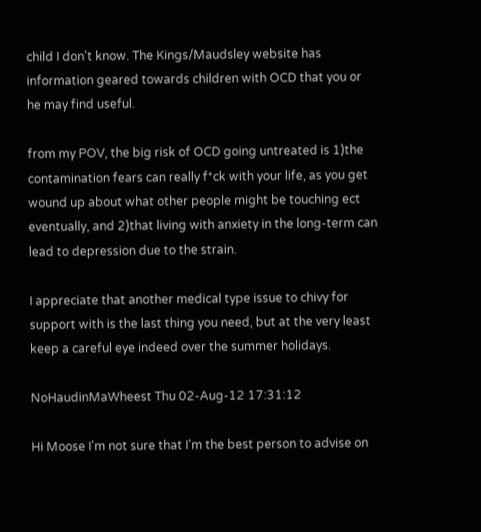child I don't know. The Kings/Maudsley website has information geared towards children with OCD that you or he may find useful.

from my POV, the big risk of OCD going untreated is 1)the contamination fears can really f*ck with your life, as you get wound up about what other people might be touching ect eventually, and 2)that living with anxiety in the long-term can lead to depression due to the strain.

I appreciate that another medical type issue to chivy for support with is the last thing you need, but at the very least keep a careful eye indeed over the summer holidays.

NoHaudinMaWheest Thu 02-Aug-12 17:31:12

Hi Moose I'm not sure that I'm the best person to advise on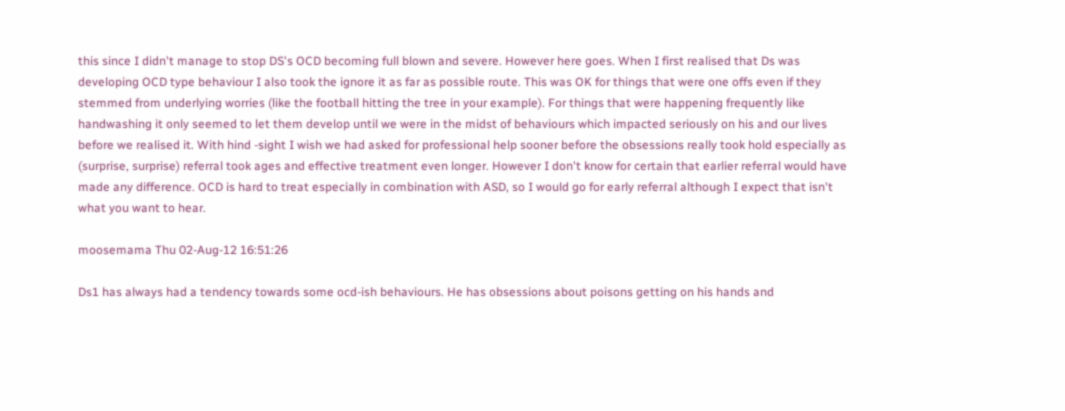this since I didn't manage to stop DS's OCD becoming full blown and severe. However here goes. When I first realised that Ds was developing OCD type behaviour I also took the ignore it as far as possible route. This was OK for things that were one offs even if they stemmed from underlying worries (like the football hitting the tree in your example). For things that were happening frequently like handwashing it only seemed to let them develop until we were in the midst of behaviours which impacted seriously on his and our lives before we realised it. With hind -sight I wish we had asked for professional help sooner before the obsessions really took hold especially as (surprise, surprise) referral took ages and effective treatment even longer. However I don't know for certain that earlier referral would have made any difference. OCD is hard to treat especially in combination with ASD, so I would go for early referral although I expect that isn't what you want to hear.

moosemama Thu 02-Aug-12 16:51:26

Ds1 has always had a tendency towards some ocd-ish behaviours. He has obsessions about poisons getting on his hands and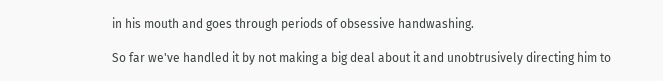in his mouth and goes through periods of obsessive handwashing.

So far we've handled it by not making a big deal about it and unobtrusively directing him to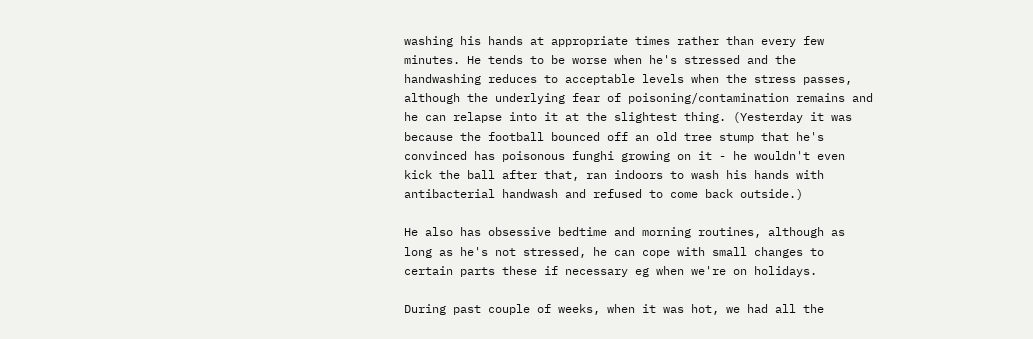washing his hands at appropriate times rather than every few minutes. He tends to be worse when he's stressed and the handwashing reduces to acceptable levels when the stress passes, although the underlying fear of poisoning/contamination remains and he can relapse into it at the slightest thing. (Yesterday it was because the football bounced off an old tree stump that he's convinced has poisonous funghi growing on it - he wouldn't even kick the ball after that, ran indoors to wash his hands with antibacterial handwash and refused to come back outside.)

He also has obsessive bedtime and morning routines, although as long as he's not stressed, he can cope with small changes to certain parts these if necessary eg when we're on holidays.

During past couple of weeks, when it was hot, we had all the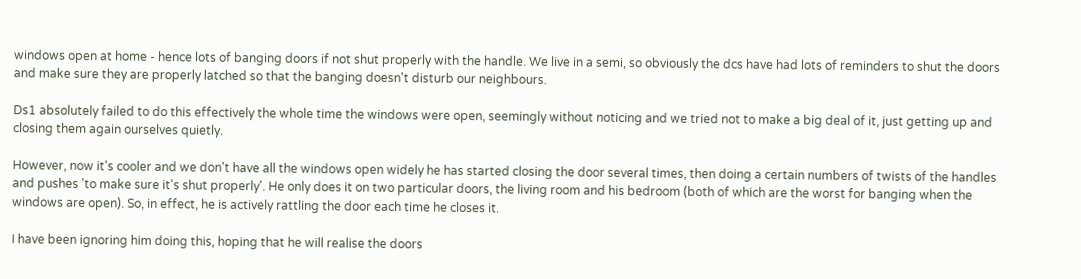windows open at home - hence lots of banging doors if not shut properly with the handle. We live in a semi, so obviously the dcs have had lots of reminders to shut the doors and make sure they are properly latched so that the banging doesn't disturb our neighbours.

Ds1 absolutely failed to do this effectively the whole time the windows were open, seemingly without noticing and we tried not to make a big deal of it, just getting up and closing them again ourselves quietly.

However, now it's cooler and we don't have all the windows open widely he has started closing the door several times, then doing a certain numbers of twists of the handles and pushes 'to make sure it's shut properly'. He only does it on two particular doors, the living room and his bedroom (both of which are the worst for banging when the windows are open). So, in effect, he is actively rattling the door each time he closes it.

I have been ignoring him doing this, hoping that he will realise the doors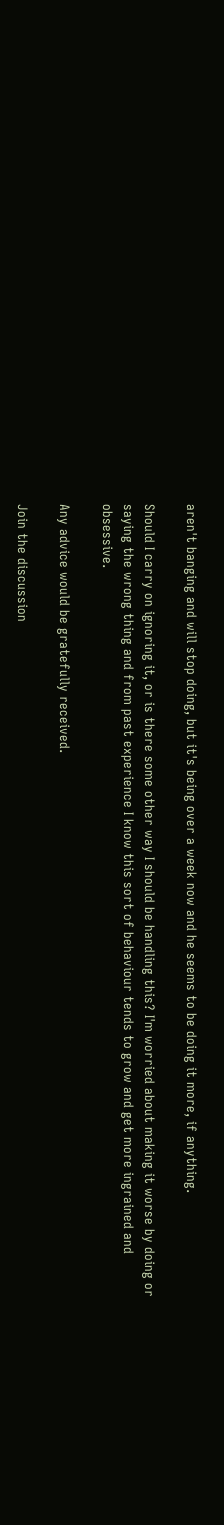aren't banging and will stop doing, but it's being over a week now and he seems to be doing it more, if anything.

Should I carry on ignoring it, or is there some other way I should be handling this? I'm worried about making it worse by doing or saying the wrong thing and from past experience I know this sort of behaviour tends to grow and get more ingrained and obsessive.

Any advice would be gratefully received.

Join the discussion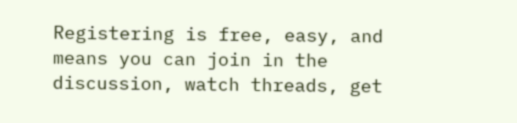Registering is free, easy, and means you can join in the discussion, watch threads, get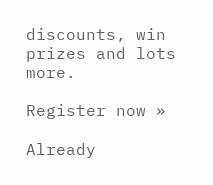discounts, win prizes and lots more.

Register now »

Already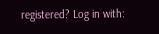registered? Log in with: